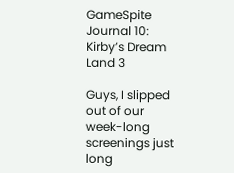GameSpite Journal 10: Kirby’s Dream Land 3

Guys, I slipped out of our week-long screenings just long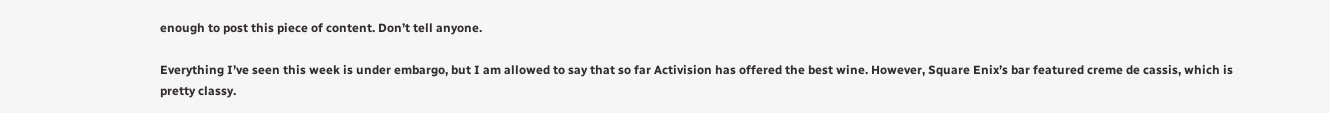enough to post this piece of content. Don’t tell anyone.

Everything I’ve seen this week is under embargo, but I am allowed to say that so far Activision has offered the best wine. However, Square Enix’s bar featured creme de cassis, which is pretty classy.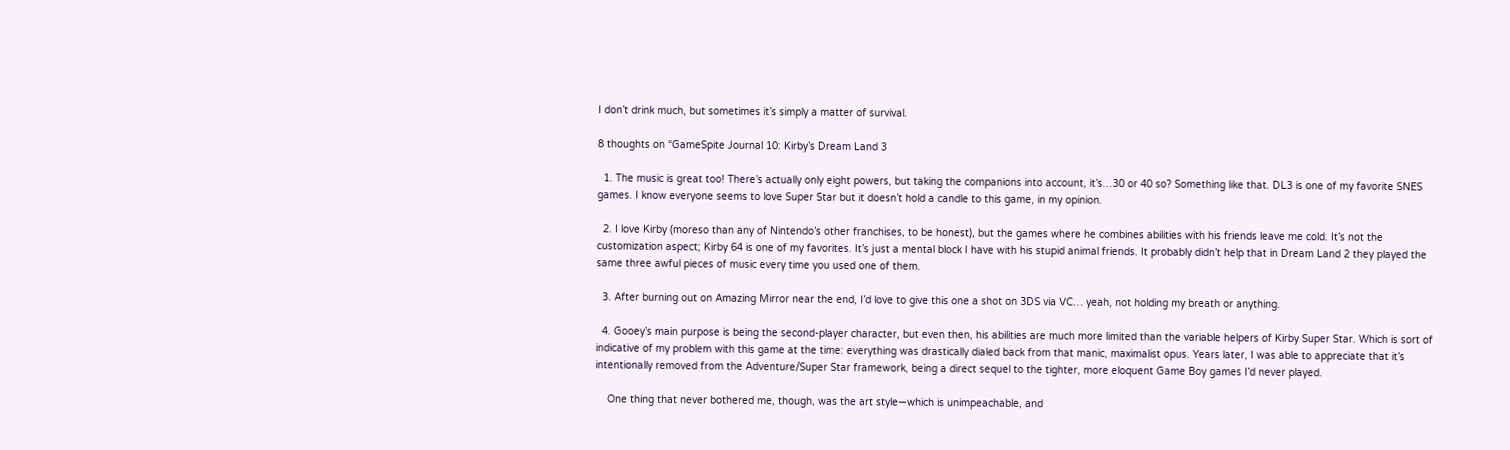I don’t drink much, but sometimes it’s simply a matter of survival.

8 thoughts on “GameSpite Journal 10: Kirby’s Dream Land 3

  1. The music is great too! There’s actually only eight powers, but taking the companions into account, it’s…30 or 40 so? Something like that. DL3 is one of my favorite SNES games. I know everyone seems to love Super Star but it doesn’t hold a candle to this game, in my opinion.

  2. I love Kirby (moreso than any of Nintendo’s other franchises, to be honest), but the games where he combines abilities with his friends leave me cold. It’s not the customization aspect; Kirby 64 is one of my favorites. It’s just a mental block I have with his stupid animal friends. It probably didn’t help that in Dream Land 2 they played the same three awful pieces of music every time you used one of them.

  3. After burning out on Amazing Mirror near the end, I’d love to give this one a shot on 3DS via VC… yeah, not holding my breath or anything.

  4. Gooey’s main purpose is being the second-player character, but even then, his abilities are much more limited than the variable helpers of Kirby Super Star. Which is sort of indicative of my problem with this game at the time: everything was drastically dialed back from that manic, maximalist opus. Years later, I was able to appreciate that it’s intentionally removed from the Adventure/Super Star framework, being a direct sequel to the tighter, more eloquent Game Boy games I’d never played.

    One thing that never bothered me, though, was the art style—which is unimpeachable, and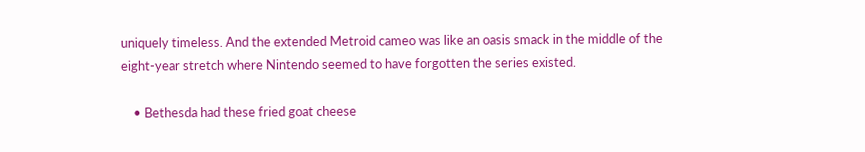uniquely timeless. And the extended Metroid cameo was like an oasis smack in the middle of the eight-year stretch where Nintendo seemed to have forgotten the series existed.

    • Bethesda had these fried goat cheese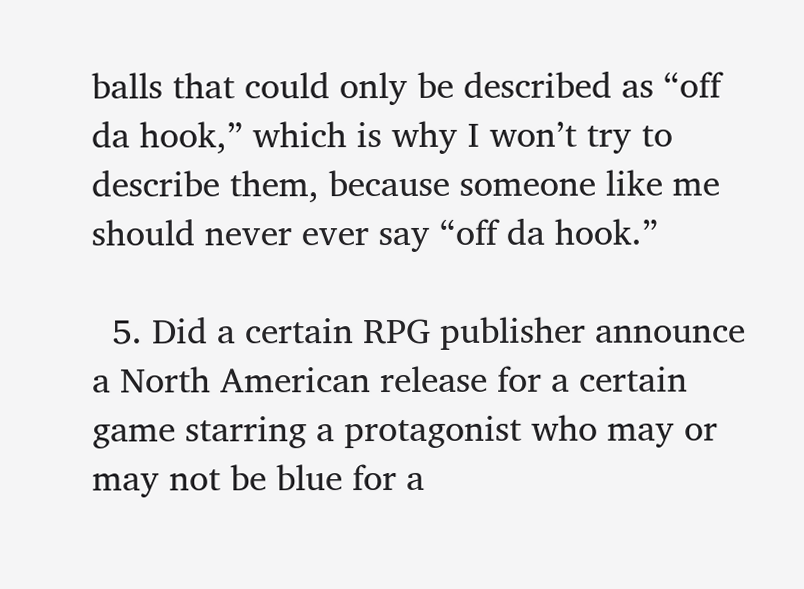balls that could only be described as “off da hook,” which is why I won’t try to describe them, because someone like me should never ever say “off da hook.”

  5. Did a certain RPG publisher announce a North American release for a certain game starring a protagonist who may or may not be blue for a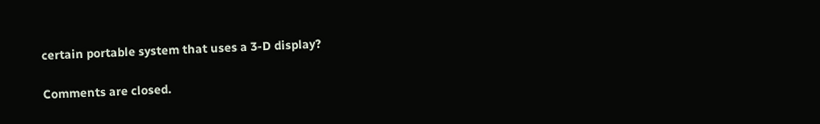certain portable system that uses a 3-D display?

Comments are closed.